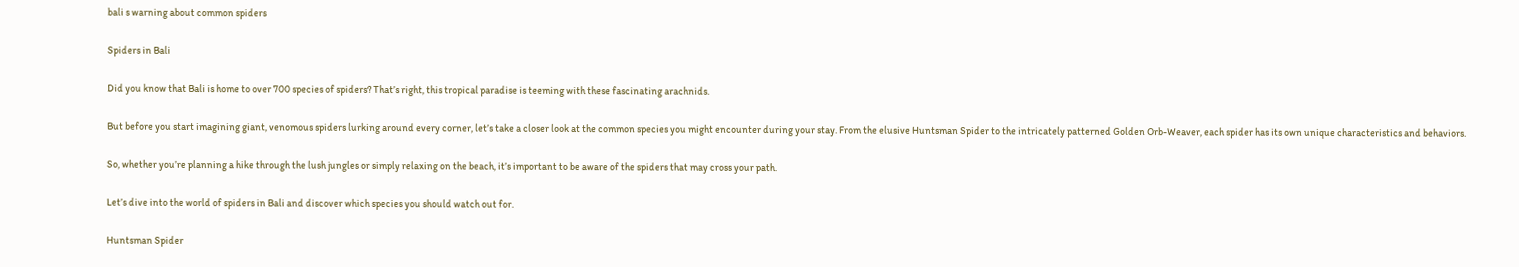bali s warning about common spiders

Spiders in Bali

Did you know that Bali is home to over 700 species of spiders? That’s right, this tropical paradise is teeming with these fascinating arachnids.

But before you start imagining giant, venomous spiders lurking around every corner, let’s take a closer look at the common species you might encounter during your stay. From the elusive Huntsman Spider to the intricately patterned Golden Orb-Weaver, each spider has its own unique characteristics and behaviors.

So, whether you’re planning a hike through the lush jungles or simply relaxing on the beach, it’s important to be aware of the spiders that may cross your path.

Let’s dive into the world of spiders in Bali and discover which species you should watch out for.

Huntsman Spider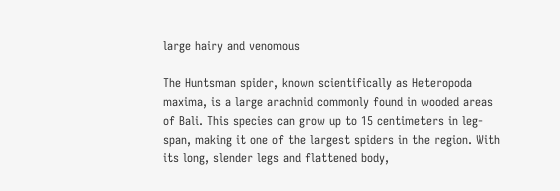large hairy and venomous

The Huntsman spider, known scientifically as Heteropoda maxima, is a large arachnid commonly found in wooded areas of Bali. This species can grow up to 15 centimeters in leg-span, making it one of the largest spiders in the region. With its long, slender legs and flattened body,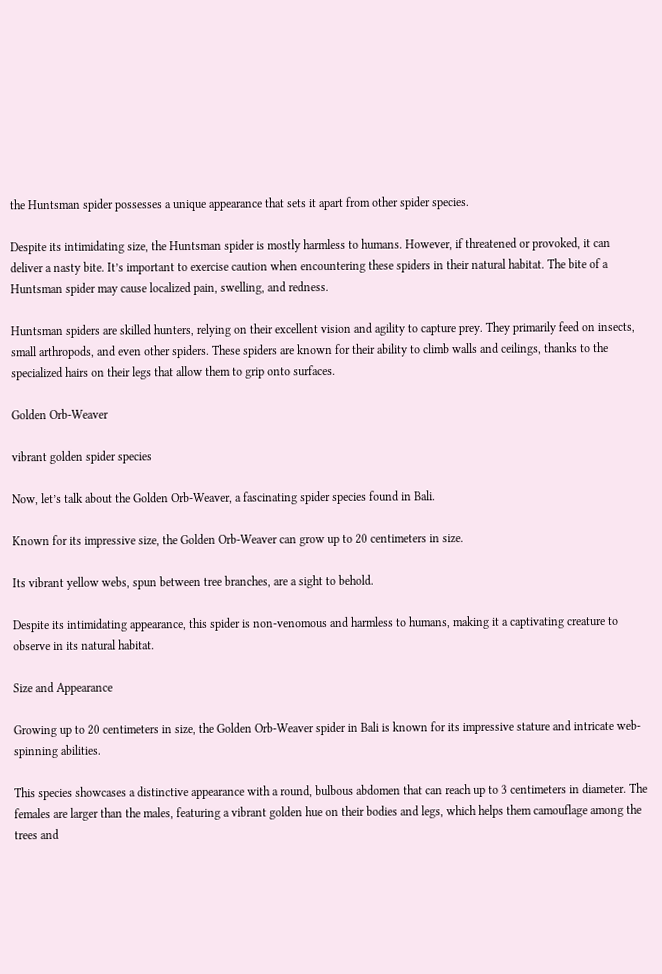the Huntsman spider possesses a unique appearance that sets it apart from other spider species.

Despite its intimidating size, the Huntsman spider is mostly harmless to humans. However, if threatened or provoked, it can deliver a nasty bite. It’s important to exercise caution when encountering these spiders in their natural habitat. The bite of a Huntsman spider may cause localized pain, swelling, and redness.

Huntsman spiders are skilled hunters, relying on their excellent vision and agility to capture prey. They primarily feed on insects, small arthropods, and even other spiders. These spiders are known for their ability to climb walls and ceilings, thanks to the specialized hairs on their legs that allow them to grip onto surfaces.

Golden Orb-Weaver

vibrant golden spider species

Now, let’s talk about the Golden Orb-Weaver, a fascinating spider species found in Bali.

Known for its impressive size, the Golden Orb-Weaver can grow up to 20 centimeters in size.

Its vibrant yellow webs, spun between tree branches, are a sight to behold.

Despite its intimidating appearance, this spider is non-venomous and harmless to humans, making it a captivating creature to observe in its natural habitat.

Size and Appearance

Growing up to 20 centimeters in size, the Golden Orb-Weaver spider in Bali is known for its impressive stature and intricate web-spinning abilities.

This species showcases a distinctive appearance with a round, bulbous abdomen that can reach up to 3 centimeters in diameter. The females are larger than the males, featuring a vibrant golden hue on their bodies and legs, which helps them camouflage among the trees and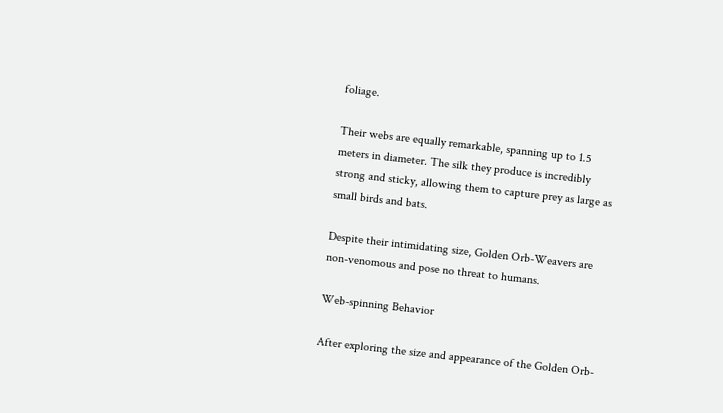foliage.

Their webs are equally remarkable, spanning up to 1.5 meters in diameter. The silk they produce is incredibly strong and sticky, allowing them to capture prey as large as small birds and bats.

Despite their intimidating size, Golden Orb-Weavers are non-venomous and pose no threat to humans.

Web-spinning Behavior

After exploring the size and appearance of the Golden Orb-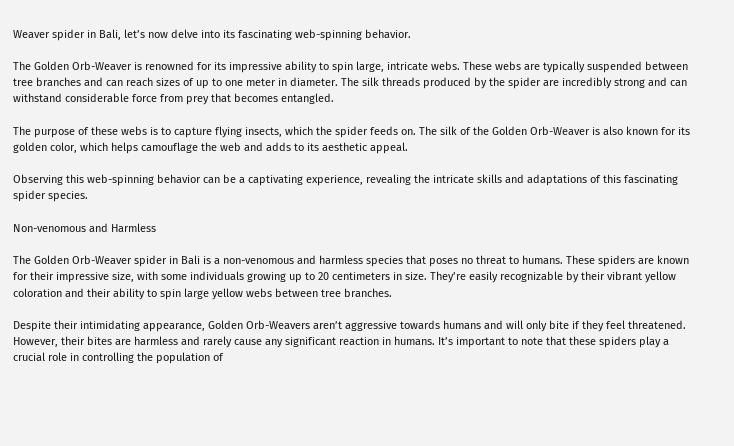Weaver spider in Bali, let’s now delve into its fascinating web-spinning behavior.

The Golden Orb-Weaver is renowned for its impressive ability to spin large, intricate webs. These webs are typically suspended between tree branches and can reach sizes of up to one meter in diameter. The silk threads produced by the spider are incredibly strong and can withstand considerable force from prey that becomes entangled.

The purpose of these webs is to capture flying insects, which the spider feeds on. The silk of the Golden Orb-Weaver is also known for its golden color, which helps camouflage the web and adds to its aesthetic appeal.

Observing this web-spinning behavior can be a captivating experience, revealing the intricate skills and adaptations of this fascinating spider species.

Non-venomous and Harmless

The Golden Orb-Weaver spider in Bali is a non-venomous and harmless species that poses no threat to humans. These spiders are known for their impressive size, with some individuals growing up to 20 centimeters in size. They’re easily recognizable by their vibrant yellow coloration and their ability to spin large yellow webs between tree branches.

Despite their intimidating appearance, Golden Orb-Weavers aren’t aggressive towards humans and will only bite if they feel threatened. However, their bites are harmless and rarely cause any significant reaction in humans. It’s important to note that these spiders play a crucial role in controlling the population of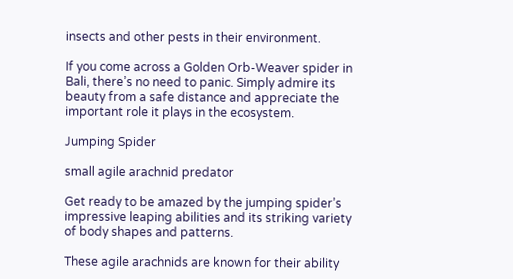insects and other pests in their environment.

If you come across a Golden Orb-Weaver spider in Bali, there’s no need to panic. Simply admire its beauty from a safe distance and appreciate the important role it plays in the ecosystem.

Jumping Spider

small agile arachnid predator

Get ready to be amazed by the jumping spider’s impressive leaping abilities and its striking variety of body shapes and patterns.

These agile arachnids are known for their ability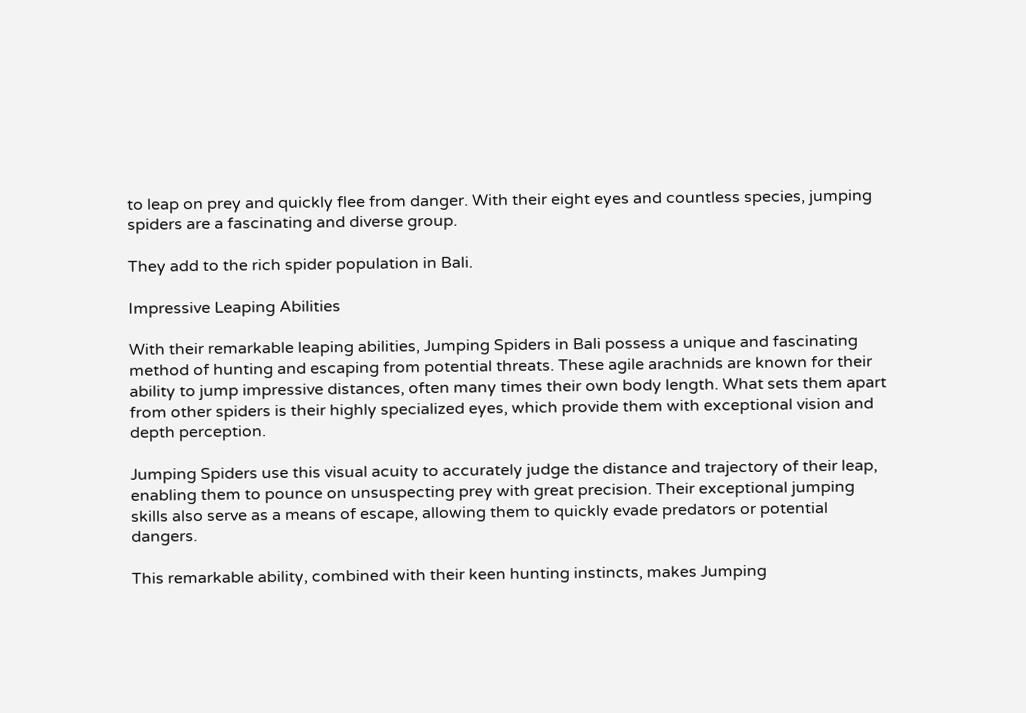to leap on prey and quickly flee from danger. With their eight eyes and countless species, jumping spiders are a fascinating and diverse group.

They add to the rich spider population in Bali.

Impressive Leaping Abilities

With their remarkable leaping abilities, Jumping Spiders in Bali possess a unique and fascinating method of hunting and escaping from potential threats. These agile arachnids are known for their ability to jump impressive distances, often many times their own body length. What sets them apart from other spiders is their highly specialized eyes, which provide them with exceptional vision and depth perception.

Jumping Spiders use this visual acuity to accurately judge the distance and trajectory of their leap, enabling them to pounce on unsuspecting prey with great precision. Their exceptional jumping skills also serve as a means of escape, allowing them to quickly evade predators or potential dangers.

This remarkable ability, combined with their keen hunting instincts, makes Jumping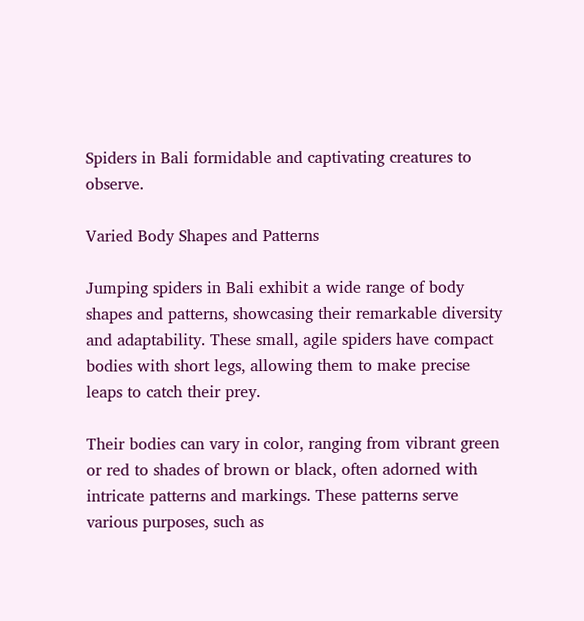Spiders in Bali formidable and captivating creatures to observe.

Varied Body Shapes and Patterns

Jumping spiders in Bali exhibit a wide range of body shapes and patterns, showcasing their remarkable diversity and adaptability. These small, agile spiders have compact bodies with short legs, allowing them to make precise leaps to catch their prey.

Their bodies can vary in color, ranging from vibrant green or red to shades of brown or black, often adorned with intricate patterns and markings. These patterns serve various purposes, such as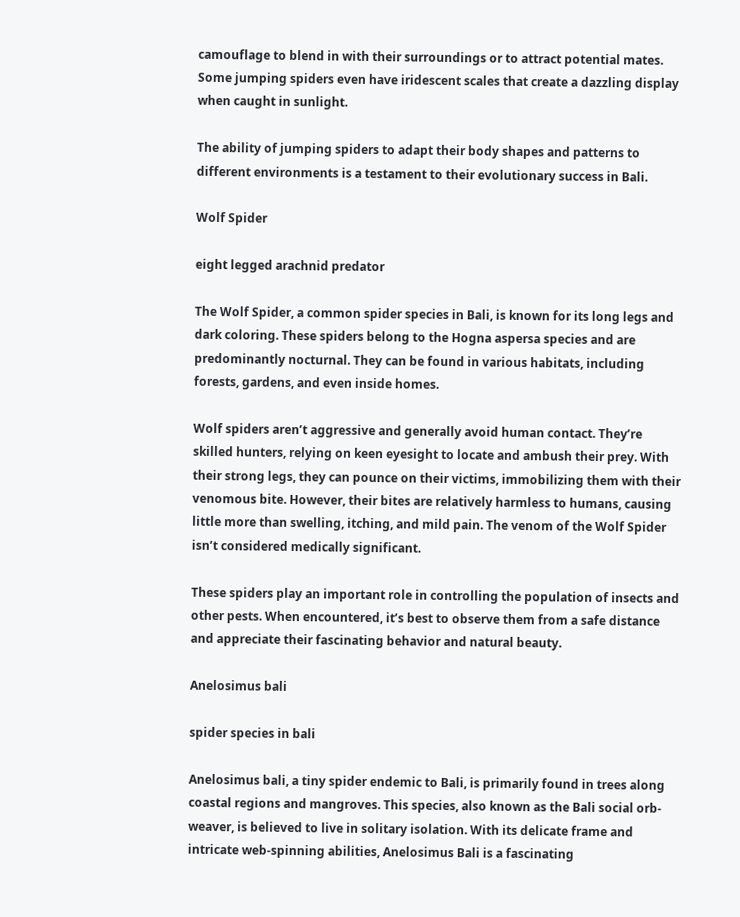camouflage to blend in with their surroundings or to attract potential mates. Some jumping spiders even have iridescent scales that create a dazzling display when caught in sunlight.

The ability of jumping spiders to adapt their body shapes and patterns to different environments is a testament to their evolutionary success in Bali.

Wolf Spider

eight legged arachnid predator

The Wolf Spider, a common spider species in Bali, is known for its long legs and dark coloring. These spiders belong to the Hogna aspersa species and are predominantly nocturnal. They can be found in various habitats, including forests, gardens, and even inside homes.

Wolf spiders aren’t aggressive and generally avoid human contact. They’re skilled hunters, relying on keen eyesight to locate and ambush their prey. With their strong legs, they can pounce on their victims, immobilizing them with their venomous bite. However, their bites are relatively harmless to humans, causing little more than swelling, itching, and mild pain. The venom of the Wolf Spider isn’t considered medically significant.

These spiders play an important role in controlling the population of insects and other pests. When encountered, it’s best to observe them from a safe distance and appreciate their fascinating behavior and natural beauty.

Anelosimus bali

spider species in bali

Anelosimus bali, a tiny spider endemic to Bali, is primarily found in trees along coastal regions and mangroves. This species, also known as the Bali social orb-weaver, is believed to live in solitary isolation. With its delicate frame and intricate web-spinning abilities, Anelosimus Bali is a fascinating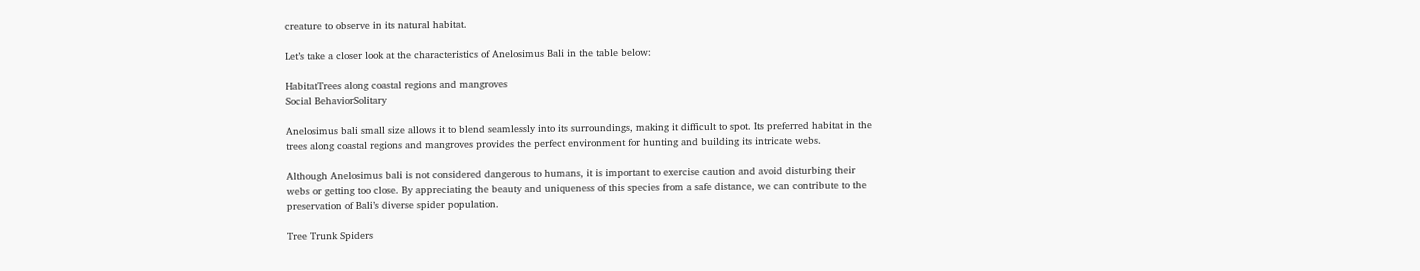creature to observe in its natural habitat.

Let’s take a closer look at the characteristics of Anelosimus Bali in the table below:

HabitatTrees along coastal regions and mangroves
Social BehaviorSolitary

Anelosimus bali small size allows it to blend seamlessly into its surroundings, making it difficult to spot. Its preferred habitat in the trees along coastal regions and mangroves provides the perfect environment for hunting and building its intricate webs.

Although Anelosimus bali is not considered dangerous to humans, it is important to exercise caution and avoid disturbing their webs or getting too close. By appreciating the beauty and uniqueness of this species from a safe distance, we can contribute to the preservation of Bali’s diverse spider population.

Tree Trunk Spiders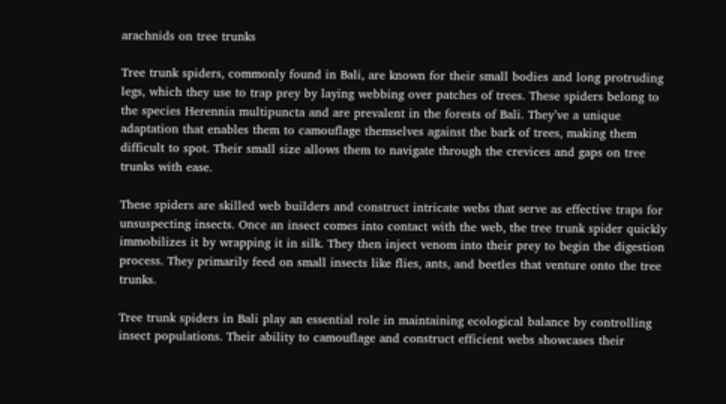arachnids on tree trunks

Tree trunk spiders, commonly found in Bali, are known for their small bodies and long protruding legs, which they use to trap prey by laying webbing over patches of trees. These spiders belong to the species Herennia multipuncta and are prevalent in the forests of Bali. They’ve a unique adaptation that enables them to camouflage themselves against the bark of trees, making them difficult to spot. Their small size allows them to navigate through the crevices and gaps on tree trunks with ease.

These spiders are skilled web builders and construct intricate webs that serve as effective traps for unsuspecting insects. Once an insect comes into contact with the web, the tree trunk spider quickly immobilizes it by wrapping it in silk. They then inject venom into their prey to begin the digestion process. They primarily feed on small insects like flies, ants, and beetles that venture onto the tree trunks.

Tree trunk spiders in Bali play an essential role in maintaining ecological balance by controlling insect populations. Their ability to camouflage and construct efficient webs showcases their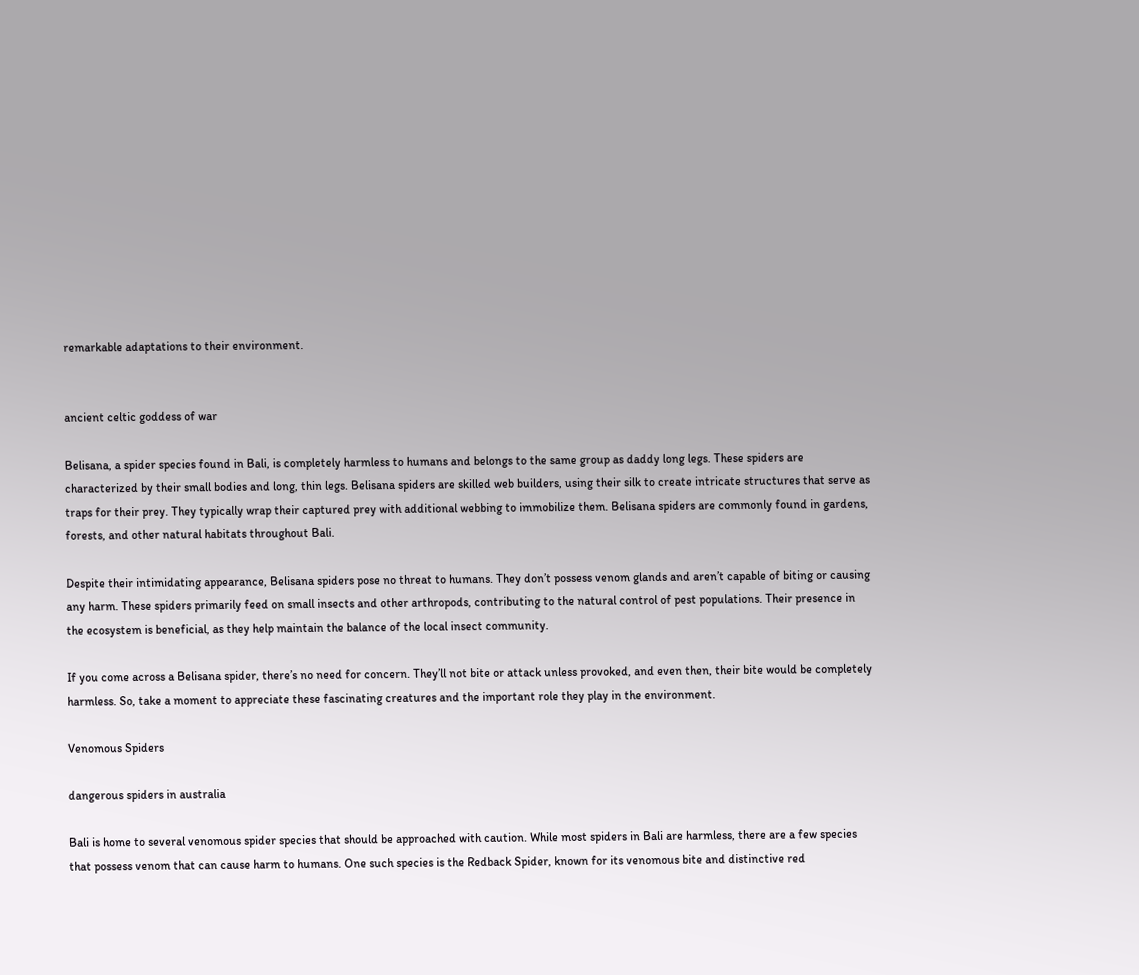remarkable adaptations to their environment.


ancient celtic goddess of war

Belisana, a spider species found in Bali, is completely harmless to humans and belongs to the same group as daddy long legs. These spiders are characterized by their small bodies and long, thin legs. Belisana spiders are skilled web builders, using their silk to create intricate structures that serve as traps for their prey. They typically wrap their captured prey with additional webbing to immobilize them. Belisana spiders are commonly found in gardens, forests, and other natural habitats throughout Bali.

Despite their intimidating appearance, Belisana spiders pose no threat to humans. They don’t possess venom glands and aren’t capable of biting or causing any harm. These spiders primarily feed on small insects and other arthropods, contributing to the natural control of pest populations. Their presence in the ecosystem is beneficial, as they help maintain the balance of the local insect community.

If you come across a Belisana spider, there’s no need for concern. They’ll not bite or attack unless provoked, and even then, their bite would be completely harmless. So, take a moment to appreciate these fascinating creatures and the important role they play in the environment.

Venomous Spiders

dangerous spiders in australia

Bali is home to several venomous spider species that should be approached with caution. While most spiders in Bali are harmless, there are a few species that possess venom that can cause harm to humans. One such species is the Redback Spider, known for its venomous bite and distinctive red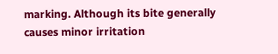marking. Although its bite generally causes minor irritation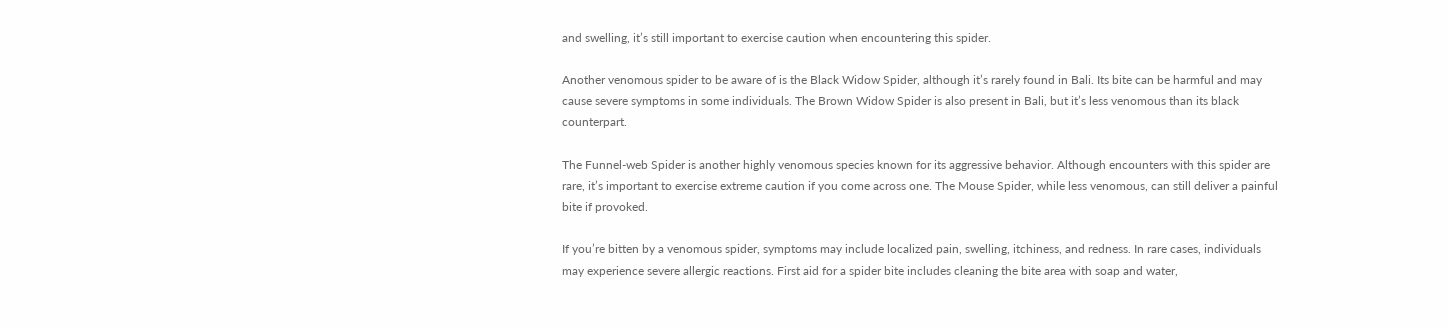and swelling, it’s still important to exercise caution when encountering this spider.

Another venomous spider to be aware of is the Black Widow Spider, although it’s rarely found in Bali. Its bite can be harmful and may cause severe symptoms in some individuals. The Brown Widow Spider is also present in Bali, but it’s less venomous than its black counterpart.

The Funnel-web Spider is another highly venomous species known for its aggressive behavior. Although encounters with this spider are rare, it’s important to exercise extreme caution if you come across one. The Mouse Spider, while less venomous, can still deliver a painful bite if provoked.

If you’re bitten by a venomous spider, symptoms may include localized pain, swelling, itchiness, and redness. In rare cases, individuals may experience severe allergic reactions. First aid for a spider bite includes cleaning the bite area with soap and water,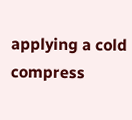applying a cold compress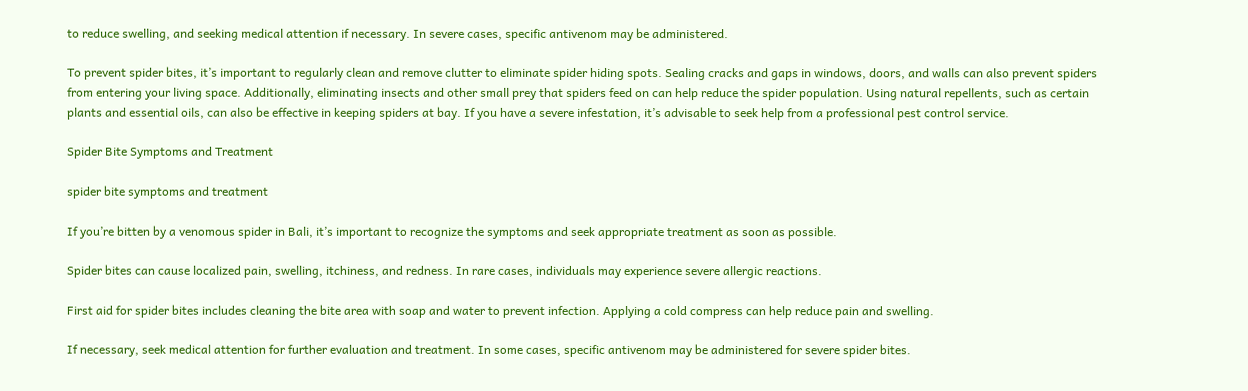to reduce swelling, and seeking medical attention if necessary. In severe cases, specific antivenom may be administered.

To prevent spider bites, it’s important to regularly clean and remove clutter to eliminate spider hiding spots. Sealing cracks and gaps in windows, doors, and walls can also prevent spiders from entering your living space. Additionally, eliminating insects and other small prey that spiders feed on can help reduce the spider population. Using natural repellents, such as certain plants and essential oils, can also be effective in keeping spiders at bay. If you have a severe infestation, it’s advisable to seek help from a professional pest control service.

Spider Bite Symptoms and Treatment

spider bite symptoms and treatment

If you’re bitten by a venomous spider in Bali, it’s important to recognize the symptoms and seek appropriate treatment as soon as possible.

Spider bites can cause localized pain, swelling, itchiness, and redness. In rare cases, individuals may experience severe allergic reactions.

First aid for spider bites includes cleaning the bite area with soap and water to prevent infection. Applying a cold compress can help reduce pain and swelling.

If necessary, seek medical attention for further evaluation and treatment. In some cases, specific antivenom may be administered for severe spider bites.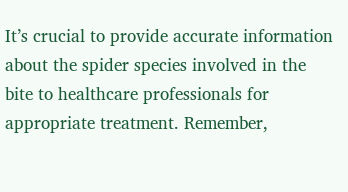It’s crucial to provide accurate information about the spider species involved in the bite to healthcare professionals for appropriate treatment. Remember,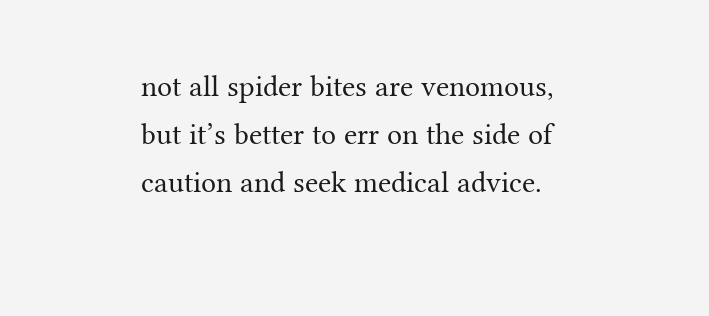not all spider bites are venomous, but it’s better to err on the side of caution and seek medical advice.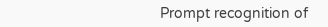Prompt recognition of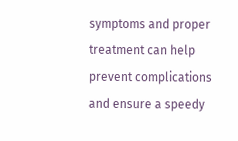symptoms and proper treatment can help prevent complications and ensure a speedy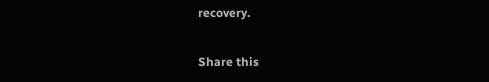recovery.

Share this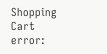Shopping Cart
error: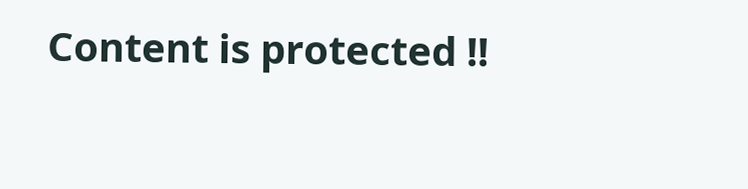Content is protected !!